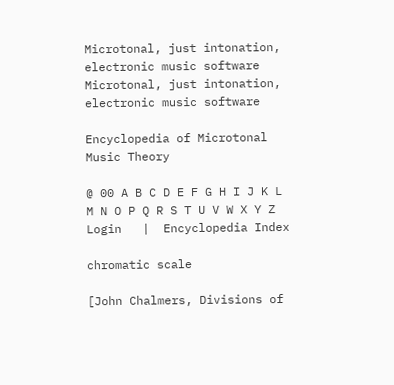Microtonal, just intonation, electronic music software Microtonal, just intonation, electronic music software

Encyclopedia of Microtonal Music Theory

@ 00 A B C D E F G H I J K L M N O P Q R S T U V W X Y Z
Login   |  Encyclopedia Index

chromatic scale

[John Chalmers, Divisions of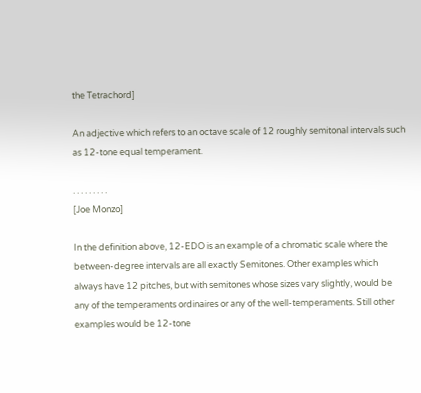the Tetrachord]

An adjective which refers to an octave scale of 12 roughly semitonal intervals such as 12-tone equal temperament.

. . . . . . . . .
[Joe Monzo]

In the definition above, 12-EDO is an example of a chromatic scale where the between-degree intervals are all exactly Semitones. Other examples which always have 12 pitches, but with semitones whose sizes vary slightly, would be any of the temperaments ordinaires or any of the well-temperaments. Still other examples would be 12-tone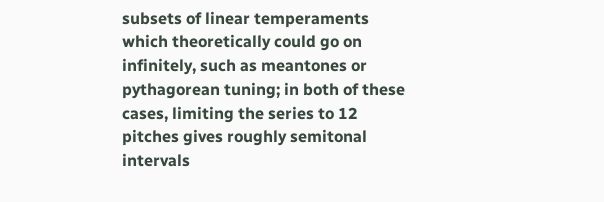subsets of linear temperaments which theoretically could go on infinitely, such as meantones or pythagorean tuning; in both of these cases, limiting the series to 12 pitches gives roughly semitonal intervals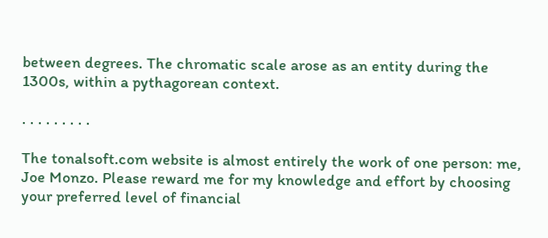between degrees. The chromatic scale arose as an entity during the 1300s, within a pythagorean context.

. . . . . . . . .

The tonalsoft.com website is almost entirely the work of one person: me, Joe Monzo. Please reward me for my knowledge and effort by choosing your preferred level of financial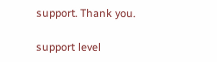support. Thank you.

support level